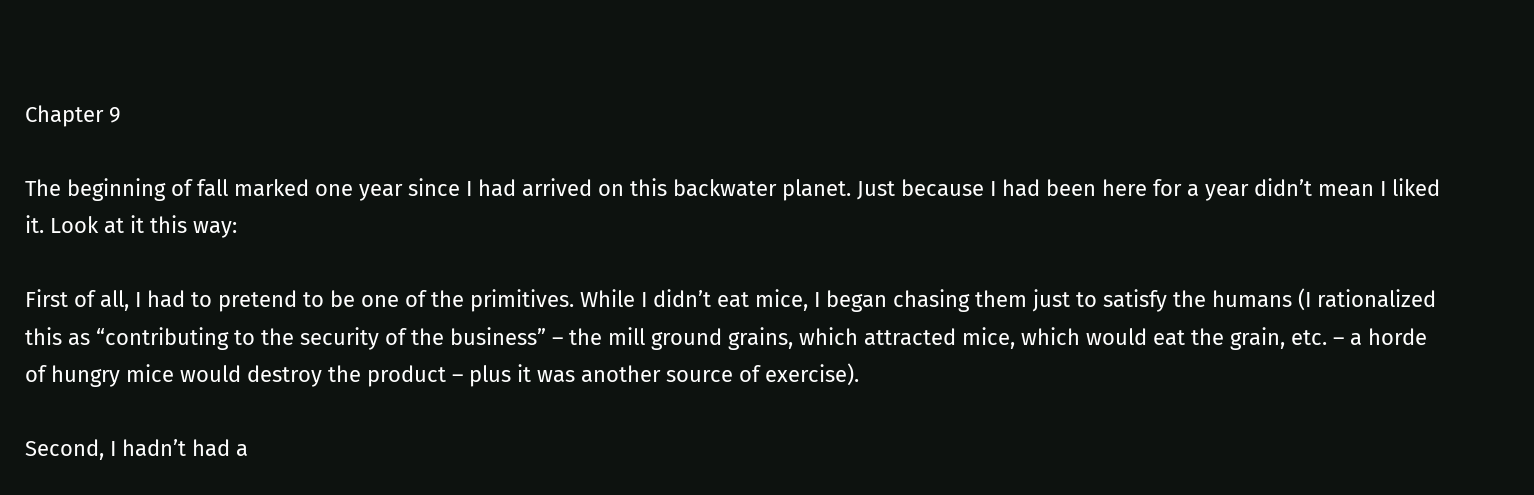Chapter 9

The beginning of fall marked one year since I had arrived on this backwater planet. Just because I had been here for a year didn’t mean I liked it. Look at it this way:

First of all, I had to pretend to be one of the primitives. While I didn’t eat mice, I began chasing them just to satisfy the humans (I rationalized this as “contributing to the security of the business” – the mill ground grains, which attracted mice, which would eat the grain, etc. – a horde of hungry mice would destroy the product – plus it was another source of exercise).

Second, I hadn’t had a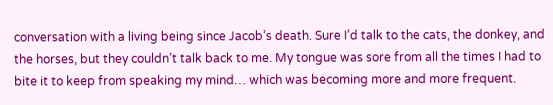conversation with a living being since Jacob’s death. Sure I’d talk to the cats, the donkey, and the horses, but they couldn’t talk back to me. My tongue was sore from all the times I had to bite it to keep from speaking my mind… which was becoming more and more frequent.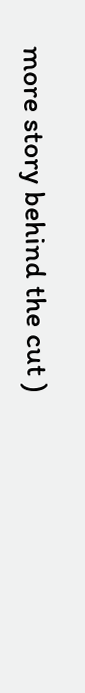more story behind the cut )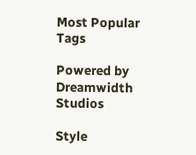Most Popular Tags

Powered by Dreamwidth Studios

Style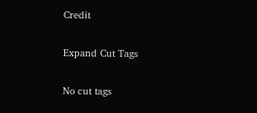Credit

Expand Cut Tags

No cut tags